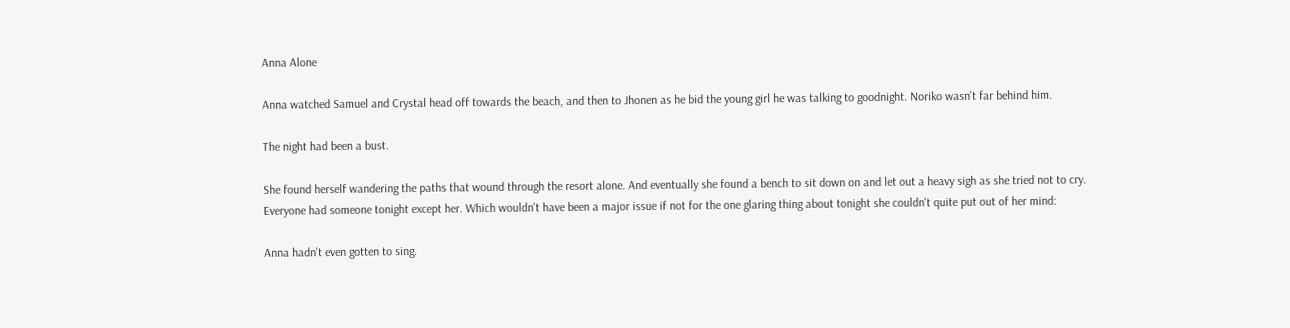Anna Alone

Anna watched Samuel and Crystal head off towards the beach, and then to Jhonen as he bid the young girl he was talking to goodnight. Noriko wasn't far behind him.

The night had been a bust.

She found herself wandering the paths that wound through the resort alone. And eventually she found a bench to sit down on and let out a heavy sigh as she tried not to cry. Everyone had someone tonight except her. Which wouldn't have been a major issue if not for the one glaring thing about tonight she couldn't quite put out of her mind:

Anna hadn't even gotten to sing.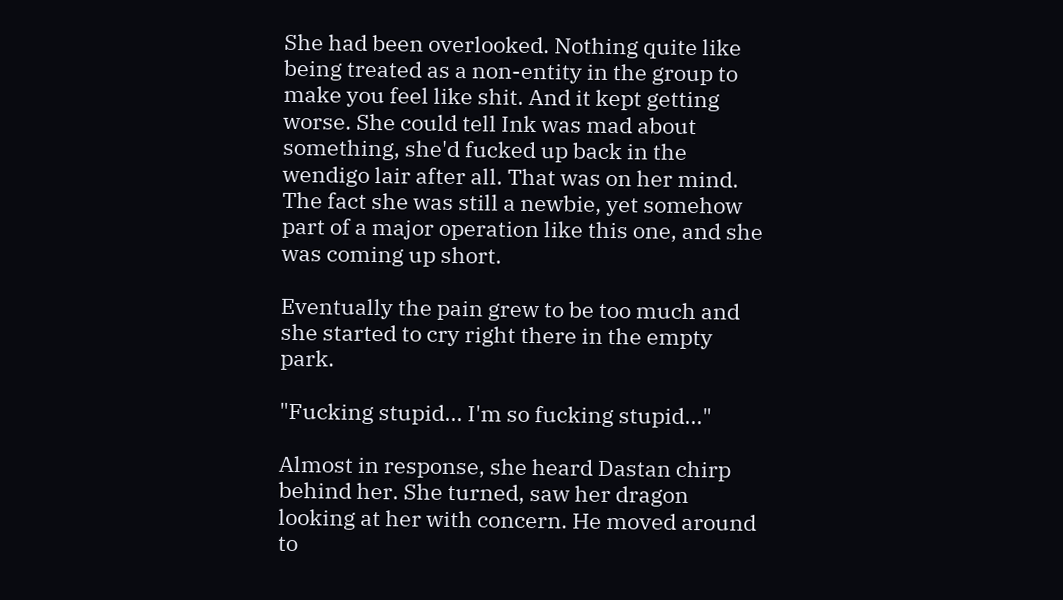She had been overlooked. Nothing quite like being treated as a non-entity in the group to make you feel like shit. And it kept getting worse. She could tell Ink was mad about something, she'd fucked up back in the wendigo lair after all. That was on her mind. The fact she was still a newbie, yet somehow part of a major operation like this one, and she was coming up short.

Eventually the pain grew to be too much and she started to cry right there in the empty park.

"Fucking stupid... I'm so fucking stupid..."

Almost in response, she heard Dastan chirp behind her. She turned, saw her dragon looking at her with concern. He moved around to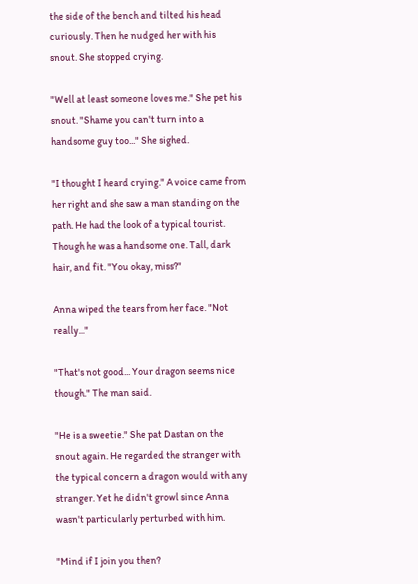the side of the bench and tilted his head curiously. Then he nudged her with his snout. She stopped crying.

"Well at least someone loves me." She pet his snout. "Shame you can't turn into a handsome guy too..." She sighed.

"I thought I heard crying." A voice came from her right and she saw a man standing on the path. He had the look of a typical tourist. Though he was a handsome one. Tall, dark hair, and fit. "You okay, miss?"

Anna wiped the tears from her face. "Not really..."

"That's not good... Your dragon seems nice though." The man said.

"He is a sweetie." She pat Dastan on the snout again. He regarded the stranger with the typical concern a dragon would with any stranger. Yet he didn't growl since Anna wasn't particularly perturbed with him.

"Mind if I join you then?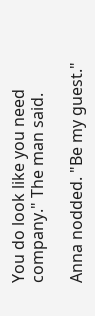You do look like you need company." The man said.

Anna nodded. "Be my guest."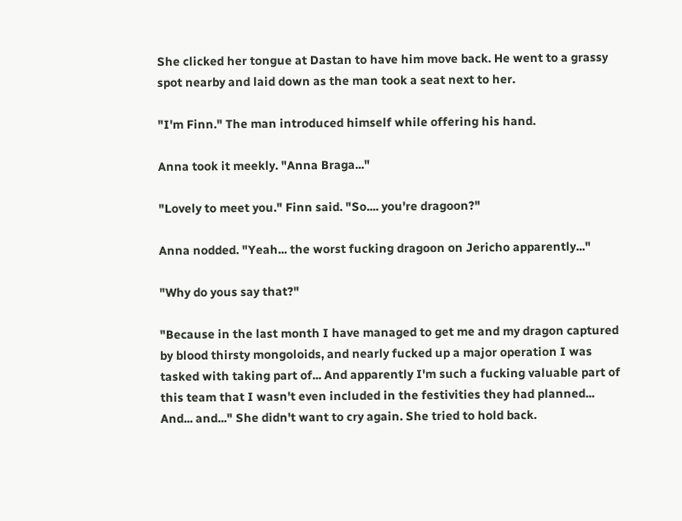She clicked her tongue at Dastan to have him move back. He went to a grassy spot nearby and laid down as the man took a seat next to her.

"I'm Finn." The man introduced himself while offering his hand.

Anna took it meekly. "Anna Braga..."

"Lovely to meet you." Finn said. "So.... you're dragoon?"

Anna nodded. "Yeah... the worst fucking dragoon on Jericho apparently..."

"Why do yous say that?"

"Because in the last month I have managed to get me and my dragon captured by blood thirsty mongoloids, and nearly fucked up a major operation I was tasked with taking part of... And apparently I'm such a fucking valuable part of this team that I wasn't even included in the festivities they had planned... And... and..." She didn't want to cry again. She tried to hold back.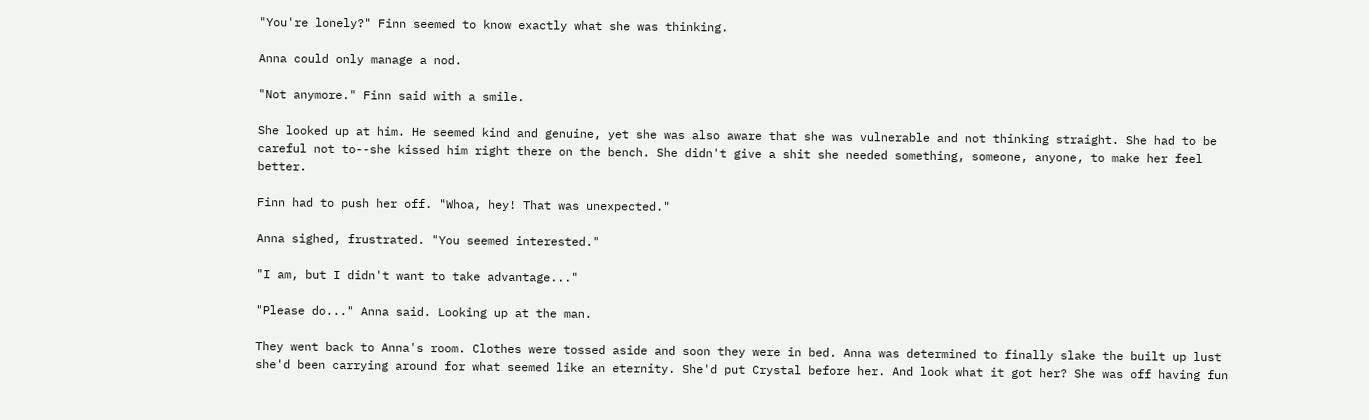"You're lonely?" Finn seemed to know exactly what she was thinking.

Anna could only manage a nod.

"Not anymore." Finn said with a smile.

She looked up at him. He seemed kind and genuine, yet she was also aware that she was vulnerable and not thinking straight. She had to be careful not to--she kissed him right there on the bench. She didn't give a shit she needed something, someone, anyone, to make her feel better.

Finn had to push her off. "Whoa, hey! That was unexpected."

Anna sighed, frustrated. "You seemed interested."

"I am, but I didn't want to take advantage..."

"Please do..." Anna said. Looking up at the man.

They went back to Anna's room. Clothes were tossed aside and soon they were in bed. Anna was determined to finally slake the built up lust she'd been carrying around for what seemed like an eternity. She'd put Crystal before her. And look what it got her? She was off having fun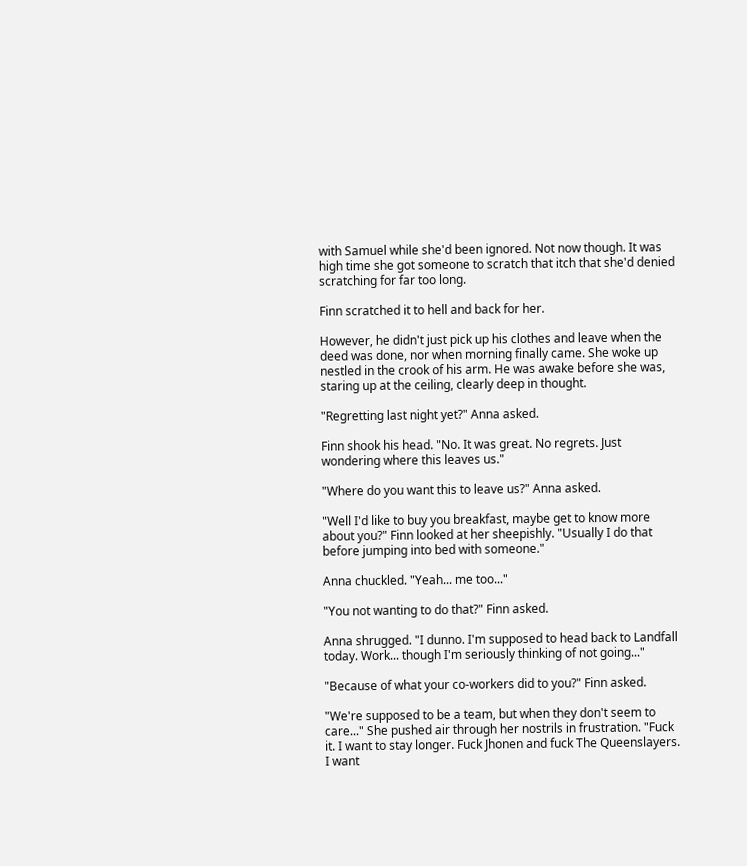with Samuel while she'd been ignored. Not now though. It was high time she got someone to scratch that itch that she'd denied scratching for far too long.

Finn scratched it to hell and back for her.

However, he didn't just pick up his clothes and leave when the deed was done, nor when morning finally came. She woke up nestled in the crook of his arm. He was awake before she was, staring up at the ceiling, clearly deep in thought.

"Regretting last night yet?" Anna asked.

Finn shook his head. "No. It was great. No regrets. Just wondering where this leaves us."

"Where do you want this to leave us?" Anna asked.

"Well I'd like to buy you breakfast, maybe get to know more about you?" Finn looked at her sheepishly. "Usually I do that before jumping into bed with someone."

Anna chuckled. "Yeah... me too..."

"You not wanting to do that?" Finn asked.

Anna shrugged. "I dunno. I'm supposed to head back to Landfall today. Work... though I'm seriously thinking of not going..."

"Because of what your co-workers did to you?" Finn asked.

"We're supposed to be a team, but when they don't seem to care..." She pushed air through her nostrils in frustration. "Fuck it. I want to stay longer. Fuck Jhonen and fuck The Queenslayers. I want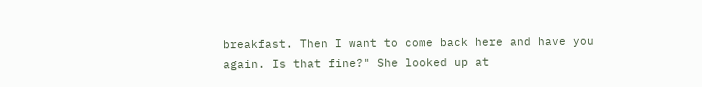breakfast. Then I want to come back here and have you again. Is that fine?" She looked up at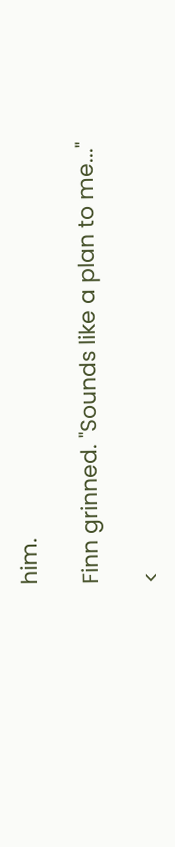him.

Finn grinned. "Sounds like a plan to me..."

<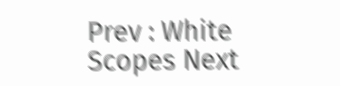Prev : White Scopes Next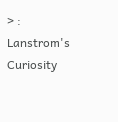> : Lanstrom's Curiosity